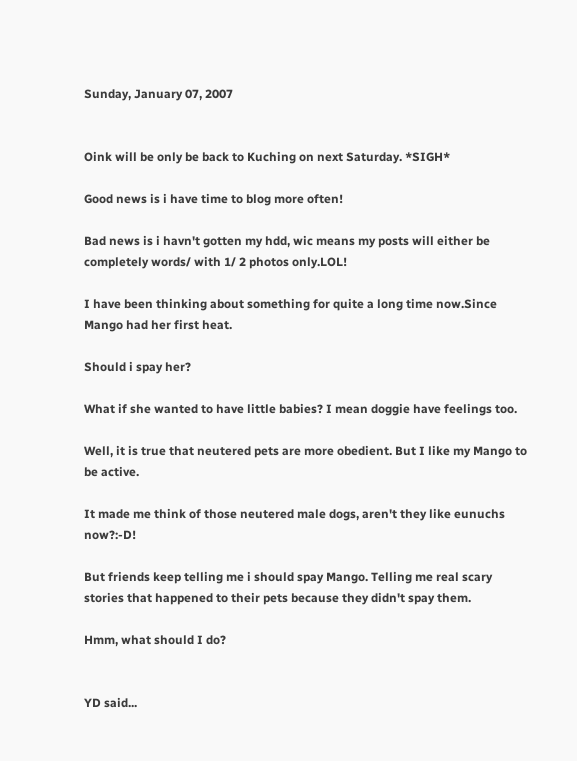Sunday, January 07, 2007


Oink will be only be back to Kuching on next Saturday. *SIGH*

Good news is i have time to blog more often!

Bad news is i havn't gotten my hdd, wic means my posts will either be completely words/ with 1/ 2 photos only.LOL!

I have been thinking about something for quite a long time now.Since Mango had her first heat.

Should i spay her?

What if she wanted to have little babies? I mean doggie have feelings too.

Well, it is true that neutered pets are more obedient. But I like my Mango to be active.

It made me think of those neutered male dogs, aren't they like eunuchs now?:-D!

But friends keep telling me i should spay Mango. Telling me real scary stories that happened to their pets because they didn't spay them.

Hmm, what should I do?


YD said...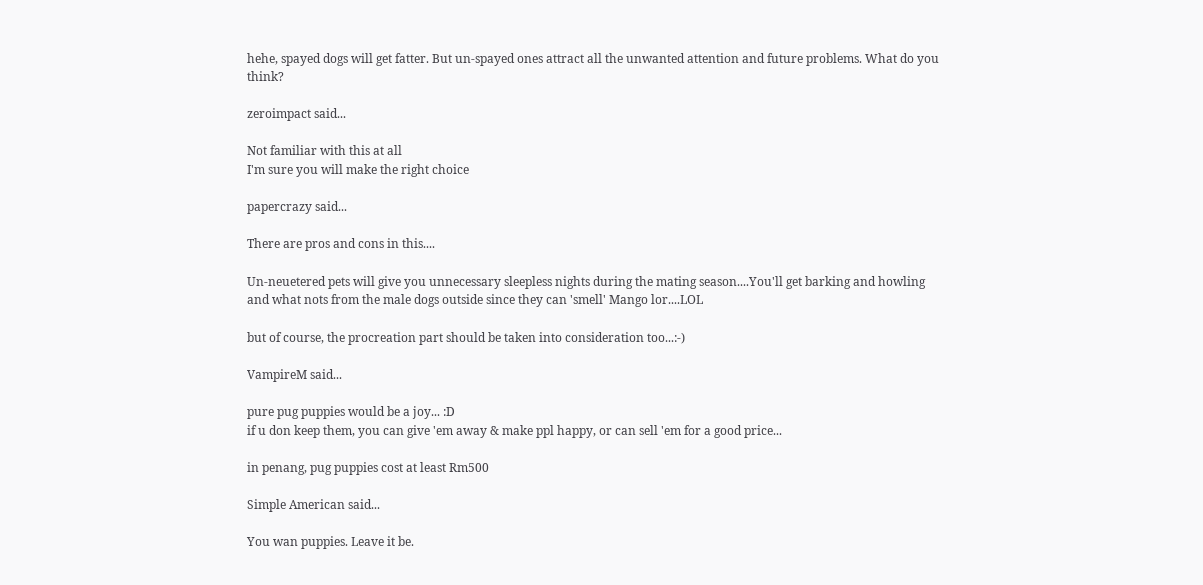hehe, spayed dogs will get fatter. But un-spayed ones attract all the unwanted attention and future problems. What do you think?

zeroimpact said...

Not familiar with this at all
I'm sure you will make the right choice

papercrazy said...

There are pros and cons in this....

Un-neuetered pets will give you unnecessary sleepless nights during the mating season....You'll get barking and howling and what nots from the male dogs outside since they can 'smell' Mango lor....LOL

but of course, the procreation part should be taken into consideration too...:-)

VampireM said...

pure pug puppies would be a joy... :D
if u don keep them, you can give 'em away & make ppl happy, or can sell 'em for a good price...

in penang, pug puppies cost at least Rm500

Simple American said...

You wan puppies. Leave it be.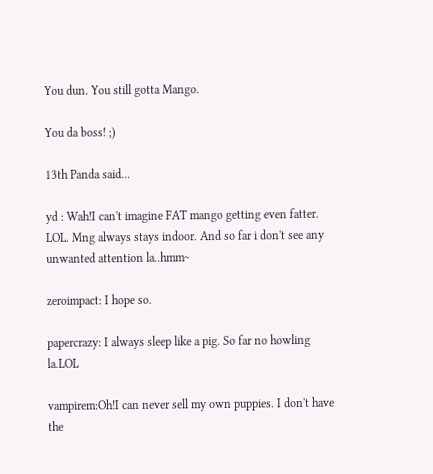You dun. You still gotta Mango.

You da boss! ;)

13th Panda said...

yd : Wah!I can't imagine FAT mango getting even fatter. LOL. Mng always stays indoor. And so far i don't see any unwanted attention la..hmm~

zeroimpact: I hope so.

papercrazy: I always sleep like a pig. So far no howling la.LOL

vampirem:Oh!I can never sell my own puppies. I don't have the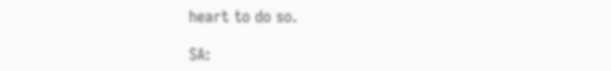heart to do so.

SA: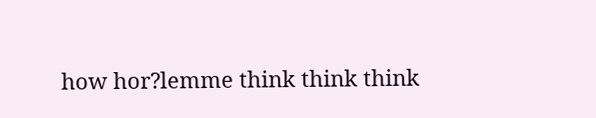how hor?lemme think think think